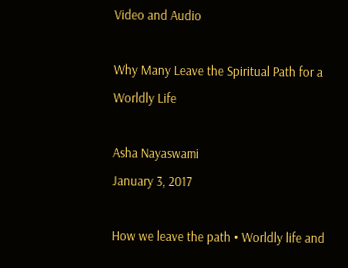Video and Audio

Why Many Leave the Spiritual Path for a Worldly Life

Asha Nayaswami
January 3, 2017

How we leave the path • Worldly life and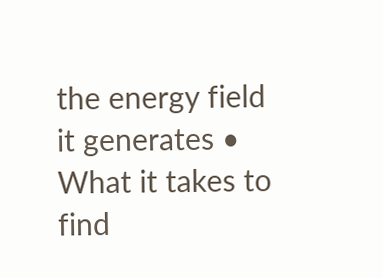the energy field it generates • What it takes to find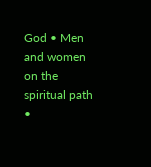God • Men and women on the spiritual path •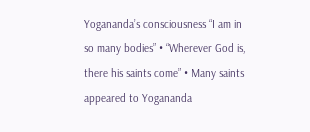Yogananda’s consciousness “I am in so many bodies” • “Wherever God is, there his saints come” • Many saints appeared to Yogananda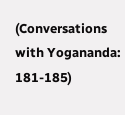(Conversations with Yogananda: 181-185)